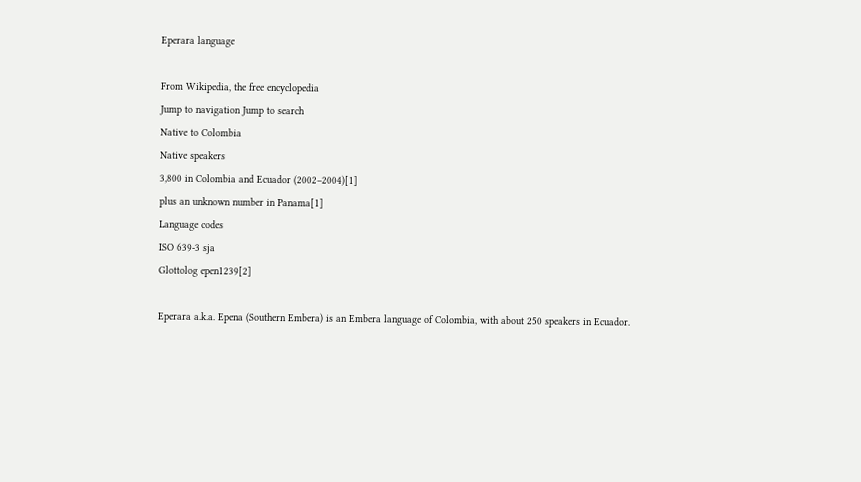Eperara language

From Wikipedia, the free encyclopedia
Jump to navigation Jump to search
Native to Colombia
Native speakers
3,800 in Colombia and Ecuador (2002–2004)[1]
plus an unknown number in Panama[1]
Language codes
ISO 639-3 sja
Glottolog epen1239[2]

Eperara a.k.a. Epena (Southern Embera) is an Embera language of Colombia, with about 250 speakers in Ecuador.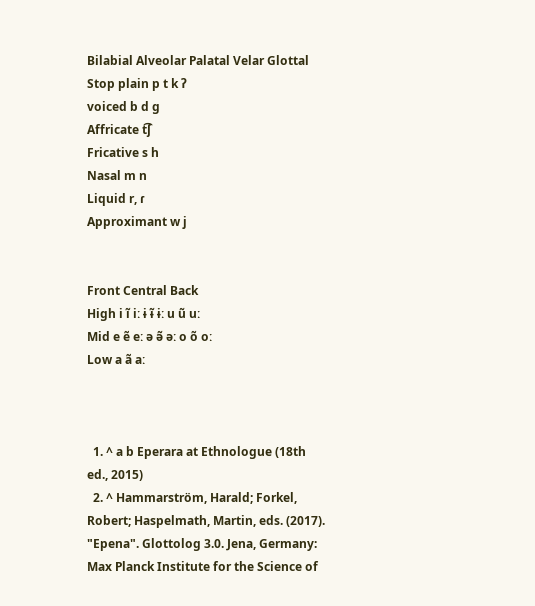Bilabial Alveolar Palatal Velar Glottal
Stop plain p t k ʔ
voiced b d ɡ
Affricate t͡ʃ
Fricative s h
Nasal m n
Liquid r, ɾ
Approximant w j


Front Central Back
High i ĩ iː ɨ ɨ̃ ɨː u ũ uː
Mid e ẽ eː ə ə̃ əː o õ oː
Low a ã aː



  1. ^ a b Eperara at Ethnologue (18th ed., 2015)
  2. ^ Hammarström, Harald; Forkel, Robert; Haspelmath, Martin, eds. (2017). "Epena". Glottolog 3.0. Jena, Germany: Max Planck Institute for the Science of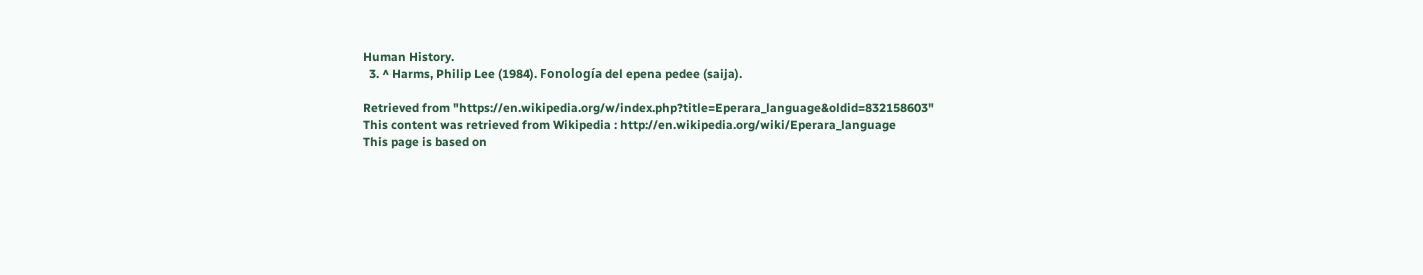Human History.
  3. ^ Harms, Philip Lee (1984). Fonología del epena pedee (saija).

Retrieved from "https://en.wikipedia.org/w/index.php?title=Eperara_language&oldid=832158603"
This content was retrieved from Wikipedia : http://en.wikipedia.org/wiki/Eperara_language
This page is based on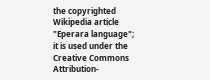the copyrighted Wikipedia article "Eperara language"; it is used under the Creative Commons Attribution-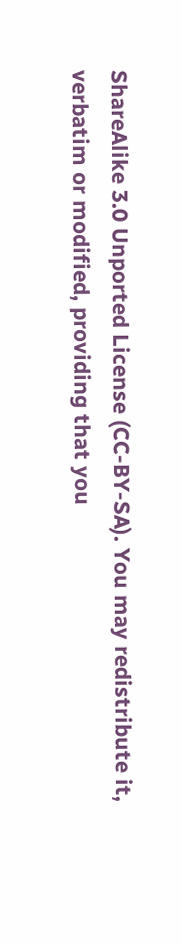ShareAlike 3.0 Unported License (CC-BY-SA). You may redistribute it, verbatim or modified, providing that you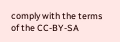comply with the terms of the CC-BY-SA